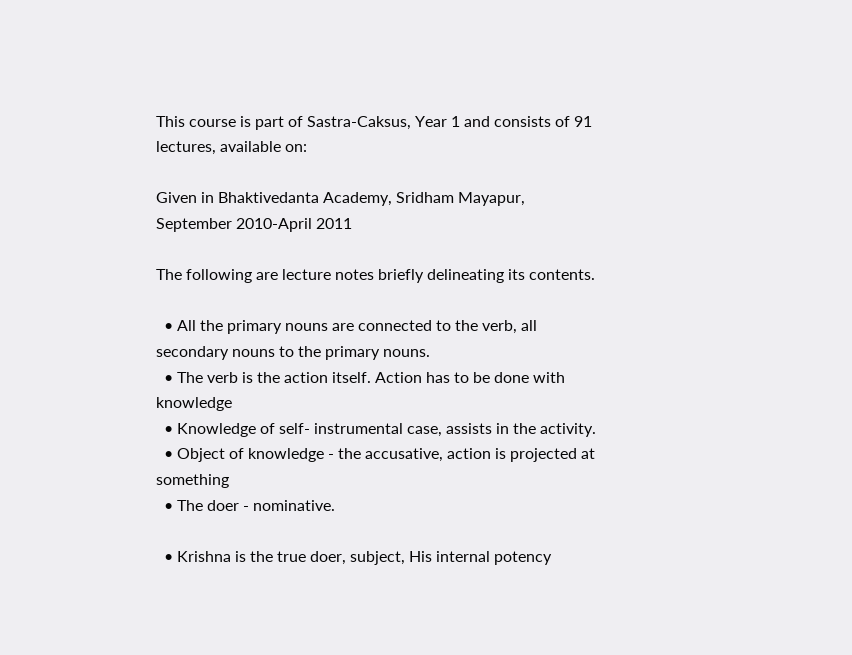This course is part of Sastra-Caksus, Year 1 and consists of 91 lectures, available on:

Given in Bhaktivedanta Academy, Sridham Mayapur, September 2010-April 2011

The following are lecture notes briefly delineating its contents.

  • All the primary nouns are connected to the verb, all secondary nouns to the primary nouns.
  • The verb is the action itself. Action has to be done with knowledge
  • Knowledge of self- instrumental case, assists in the activity.
  • Object of knowledge - the accusative, action is projected at something
  • The doer - nominative.

  • Krishna is the true doer, subject, His internal potency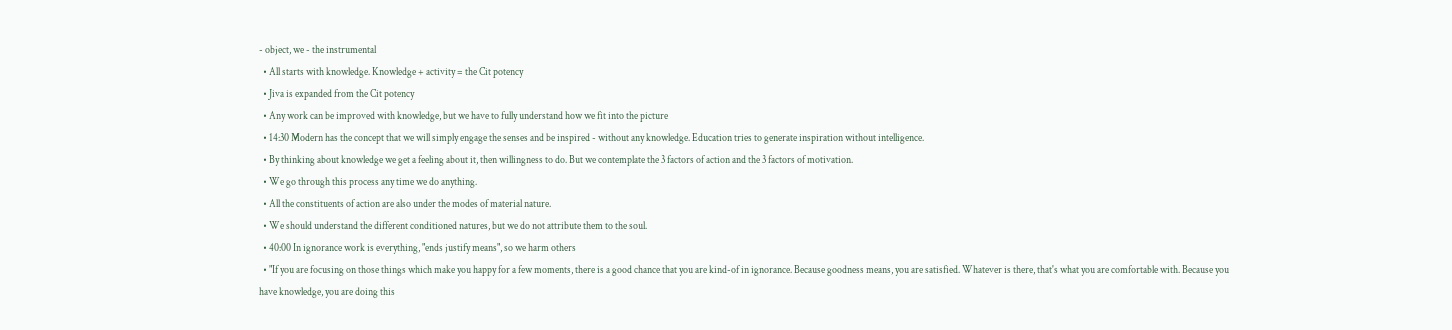- object, we - the instrumental
  • All starts with knowledge. Knowledge + activity = the Cit potency
  • Jiva is expanded from the Cit potency
  • Any work can be improved with knowledge, but we have to fully understand how we fit into the picture
  • 14:30 Modern has the concept that we will simply engage the senses and be inspired - without any knowledge. Education tries to generate inspiration without intelligence.
  • By thinking about knowledge we get a feeling about it, then willingness to do. But we contemplate the 3 factors of action and the 3 factors of motivation.
  • We go through this process any time we do anything.
  • All the constituents of action are also under the modes of material nature.
  • We should understand the different conditioned natures, but we do not attribute them to the soul.
  • 40:00 In ignorance work is everything, "ends justify means", so we harm others
  • "If you are focusing on those things which make you happy for a few moments, there is a good chance that you are kind-of in ignorance. Because goodness means, you are satisfied. Whatever is there, that's what you are comfortable with. Because you have knowledge, you are doing this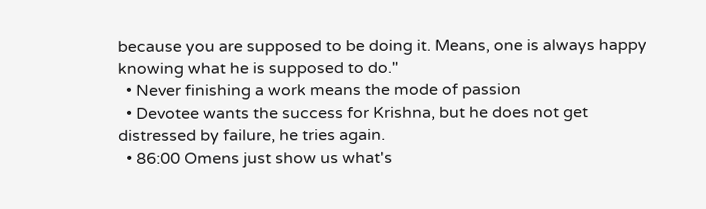because you are supposed to be doing it. Means, one is always happy knowing what he is supposed to do."
  • Never finishing a work means the mode of passion
  • Devotee wants the success for Krishna, but he does not get distressed by failure, he tries again.
  • 86:00 Omens just show us what's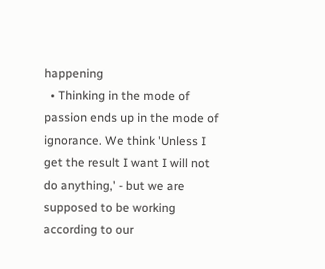happening
  • Thinking in the mode of passion ends up in the mode of ignorance. We think 'Unless I get the result I want I will not do anything,' - but we are supposed to be working according to our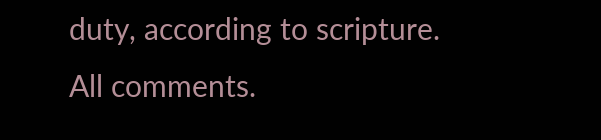duty, according to scripture.
All comments.